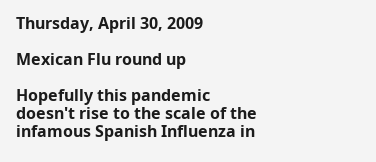Thursday, April 30, 2009

Mexican Flu round up

Hopefully this pandemic doesn't rise to the scale of the infamous Spanish Influenza in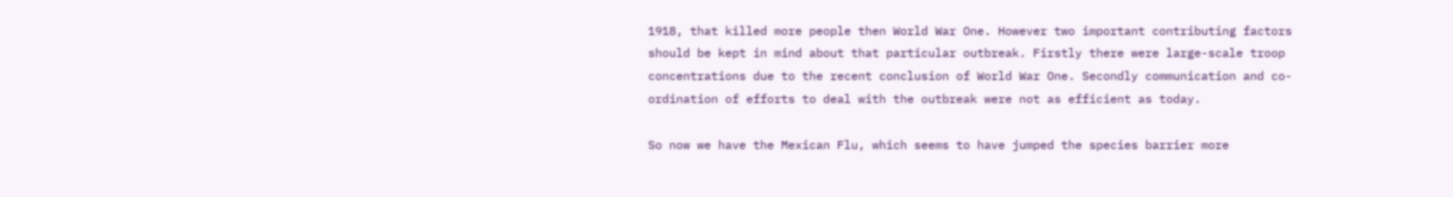1918, that killed more people then World War One. However two important contributing factors should be kept in mind about that particular outbreak. Firstly there were large-scale troop concentrations due to the recent conclusion of World War One. Secondly communication and co-ordination of efforts to deal with the outbreak were not as efficient as today.

So now we have the Mexican Flu, which seems to have jumped the species barrier more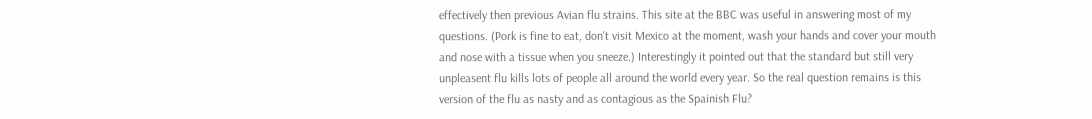effectively then previous Avian flu strains. This site at the BBC was useful in answering most of my questions. (Pork is fine to eat, don't visit Mexico at the moment, wash your hands and cover your mouth and nose with a tissue when you sneeze.) Interestingly it pointed out that the standard but still very unpleasent flu kills lots of people all around the world every year. So the real question remains is this version of the flu as nasty and as contagious as the Spainish Flu?